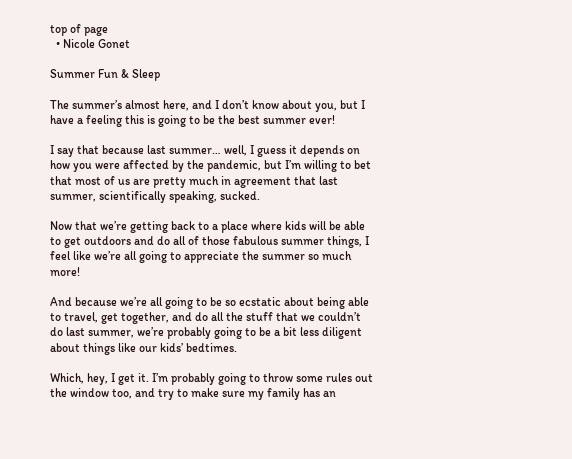top of page
  • Nicole Gonet

Summer Fun & Sleep

The summer’s almost here, and I don’t know about you, but I have a feeling this is going to be the best summer ever!

I say that because last summer… well, I guess it depends on how you were affected by the pandemic, but I’m willing to bet that most of us are pretty much in agreement that last summer, scientifically speaking, sucked.

Now that we’re getting back to a place where kids will be able to get outdoors and do all of those fabulous summer things, I feel like we’re all going to appreciate the summer so much more!

And because we’re all going to be so ecstatic about being able to travel, get together, and do all the stuff that we couldn’t do last summer, we’re probably going to be a bit less diligent about things like our kids’ bedtimes.

Which, hey, I get it. I’m probably going to throw some rules out the window too, and try to make sure my family has an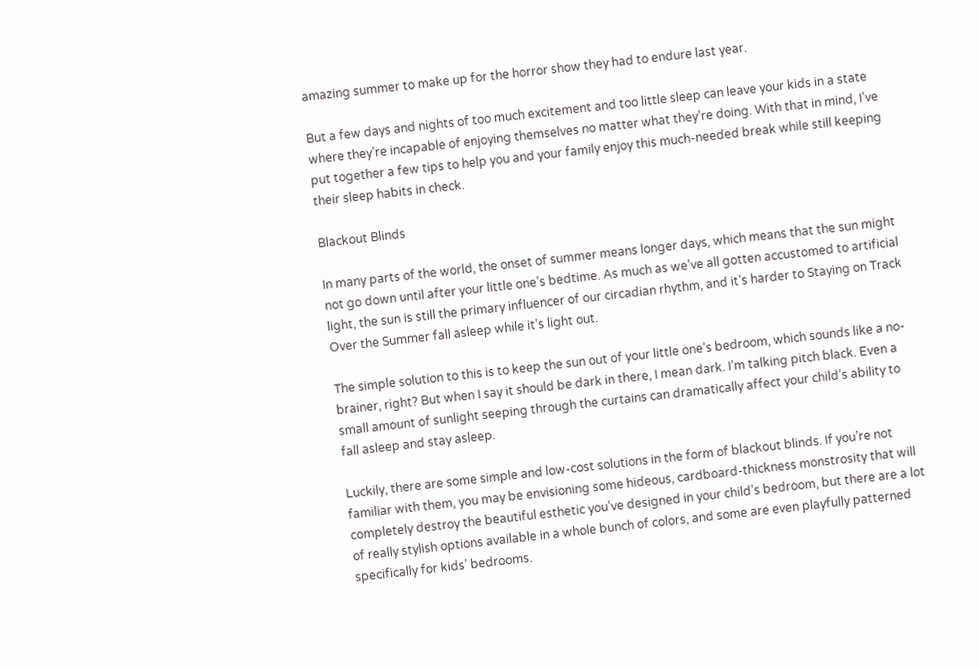amazing summer to make up for the horror show they had to endure last year.

But a few days and nights of too much excitement and too little sleep can leave your kids in a state where they’re incapable of enjoying themselves no matter what they’re doing. With that in mind, I’ve put together a few tips to help you and your family enjoy this much-needed break while still keeping their sleep habits in check.

Blackout Blinds

In many parts of the world, the onset of summer means longer days, which means that the sun might not go down until after your little one’s bedtime. As much as we’ve all gotten accustomed to artificial light, the sun is still the primary influencer of our circadian rhythm, and it’s harder to Staying on Track Over the Summer fall asleep while it’s light out.

The simple solution to this is to keep the sun out of your little one’s bedroom, which sounds like a no-brainer, right? But when I say it should be dark in there, I mean dark. I’m talking pitch black. Even a small amount of sunlight seeping through the curtains can dramatically affect your child’s ability to fall asleep and stay asleep.

Luckily, there are some simple and low-cost solutions in the form of blackout blinds. If you’re not familiar with them, you may be envisioning some hideous, cardboard-thickness monstrosity that will completely destroy the beautiful esthetic you’ve designed in your child’s bedroom, but there are a lot of really stylish options available in a whole bunch of colors, and some are even playfully patterned specifically for kids’ bedrooms.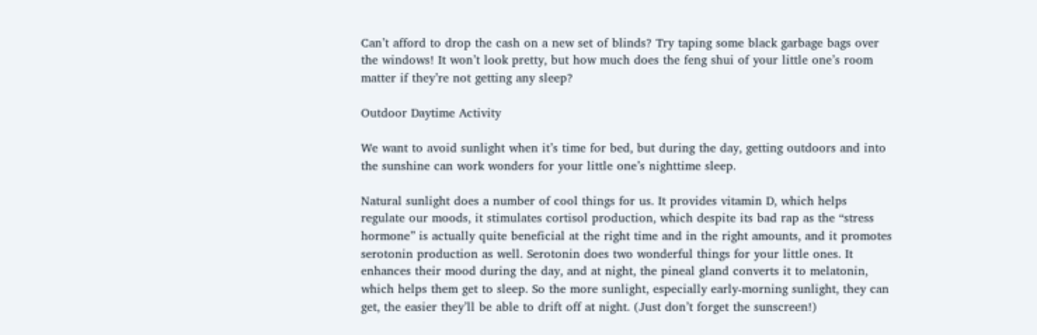Can’t afford to drop the cash on a new set of blinds? Try taping some black garbage bags over the windows! It won’t look pretty, but how much does the feng shui of your little one’s room matter if they’re not getting any sleep?

Outdoor Daytime Activity

We want to avoid sunlight when it’s time for bed, but during the day, getting outdoors and into the sunshine can work wonders for your little one’s nighttime sleep.

Natural sunlight does a number of cool things for us. It provides vitamin D, which helps regulate our moods, it stimulates cortisol production, which despite its bad rap as the “stress hormone” is actually quite beneficial at the right time and in the right amounts, and it promotes serotonin production as well. Serotonin does two wonderful things for your little ones. It enhances their mood during the day, and at night, the pineal gland converts it to melatonin, which helps them get to sleep. So the more sunlight, especially early-morning sunlight, they can get, the easier they’ll be able to drift off at night. (Just don’t forget the sunscreen!)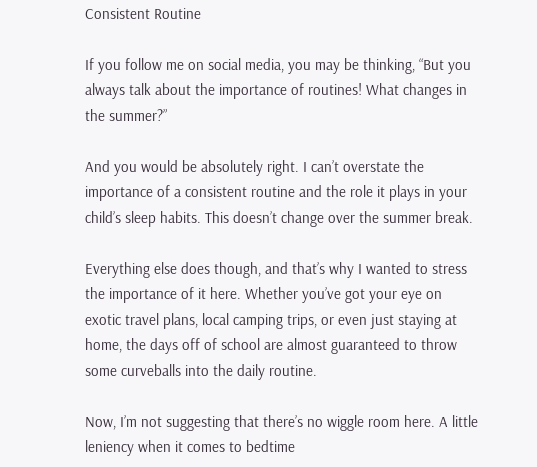Consistent Routine

If you follow me on social media, you may be thinking, “But you always talk about the importance of routines! What changes in the summer?”

And you would be absolutely right. I can’t overstate the importance of a consistent routine and the role it plays in your child’s sleep habits. This doesn’t change over the summer break.

Everything else does though, and that’s why I wanted to stress the importance of it here. Whether you’ve got your eye on exotic travel plans, local camping trips, or even just staying at home, the days off of school are almost guaranteed to throw some curveballs into the daily routine.

Now, I’m not suggesting that there’s no wiggle room here. A little leniency when it comes to bedtime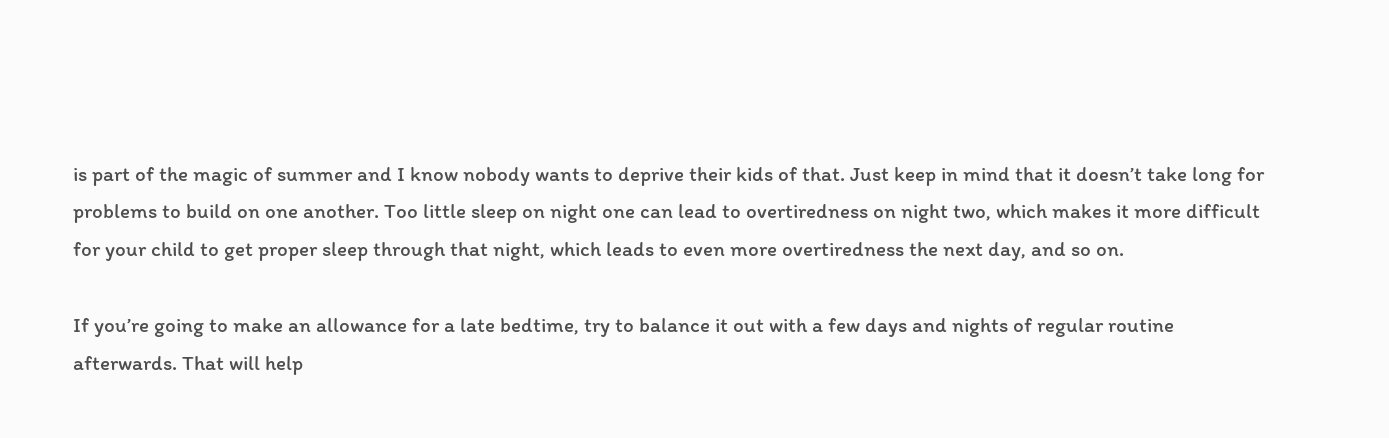is part of the magic of summer and I know nobody wants to deprive their kids of that. Just keep in mind that it doesn’t take long for problems to build on one another. Too little sleep on night one can lead to overtiredness on night two, which makes it more difficult for your child to get proper sleep through that night, which leads to even more overtiredness the next day, and so on.

If you’re going to make an allowance for a late bedtime, try to balance it out with a few days and nights of regular routine afterwards. That will help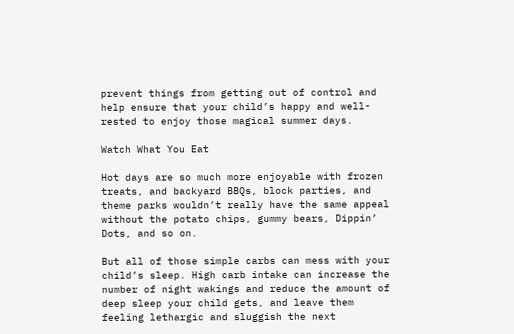prevent things from getting out of control and help ensure that your child’s happy and well-rested to enjoy those magical summer days.

Watch What You Eat

Hot days are so much more enjoyable with frozen treats, and backyard BBQs, block parties, and theme parks wouldn’t really have the same appeal without the potato chips, gummy bears, Dippin’ Dots, and so on.

But all of those simple carbs can mess with your child’s sleep. High carb intake can increase the number of night wakings and reduce the amount of deep sleep your child gets, and leave them feeling lethargic and sluggish the next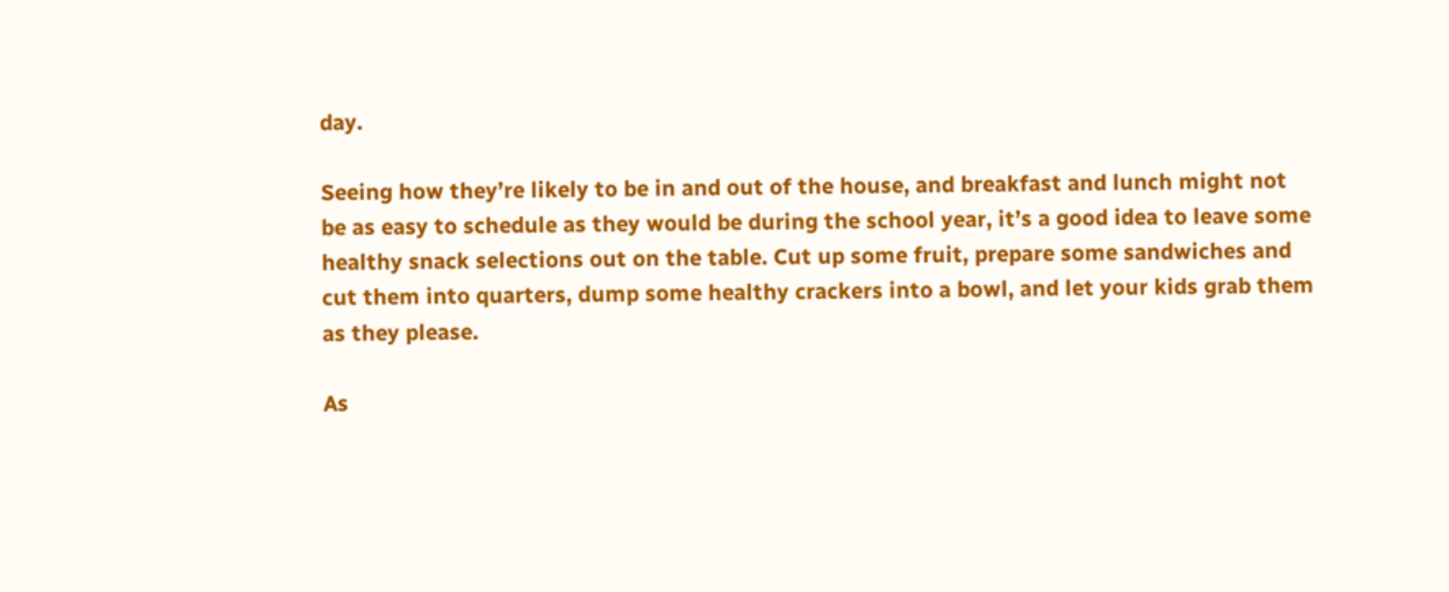day.

Seeing how they’re likely to be in and out of the house, and breakfast and lunch might not be as easy to schedule as they would be during the school year, it’s a good idea to leave some healthy snack selections out on the table. Cut up some fruit, prepare some sandwiches and cut them into quarters, dump some healthy crackers into a bowl, and let your kids grab them as they please.

As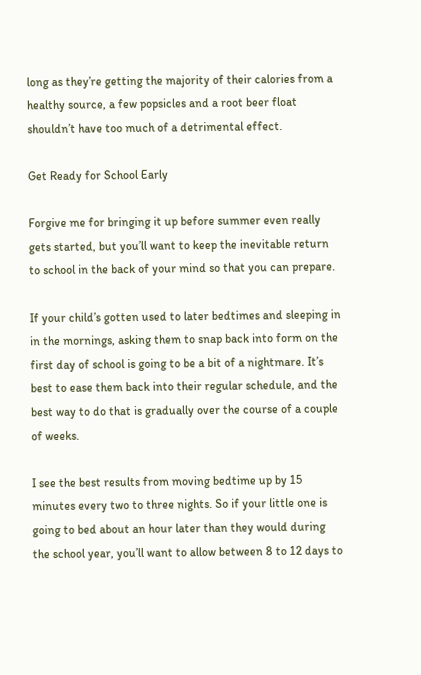long as they’re getting the majority of their calories from a healthy source, a few popsicles and a root beer float shouldn’t have too much of a detrimental effect.

Get Ready for School Early

Forgive me for bringing it up before summer even really gets started, but you’ll want to keep the inevitable return to school in the back of your mind so that you can prepare.

If your child’s gotten used to later bedtimes and sleeping in in the mornings, asking them to snap back into form on the first day of school is going to be a bit of a nightmare. It’s best to ease them back into their regular schedule, and the best way to do that is gradually over the course of a couple of weeks.

I see the best results from moving bedtime up by 15 minutes every two to three nights. So if your little one is going to bed about an hour later than they would during the school year, you’ll want to allow between 8 to 12 days to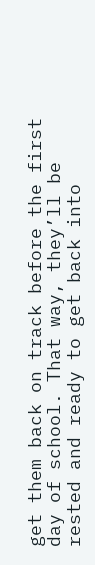get them back on track before the first day of school. That way, they’ll be rested and ready to get back into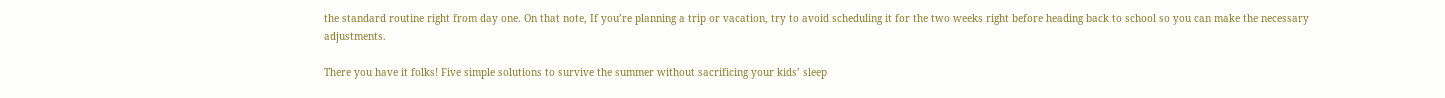the standard routine right from day one. On that note, If you’re planning a trip or vacation, try to avoid scheduling it for the two weeks right before heading back to school so you can make the necessary adjustments.

There you have it folks! Five simple solutions to survive the summer without sacrificing your kids’ sleep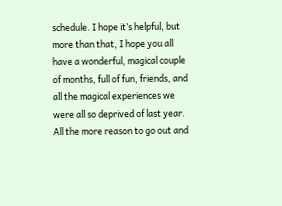schedule. I hope it’s helpful, but more than that, I hope you all have a wonderful, magical couple of months, full of fun, friends, and all the magical experiences we were all so deprived of last year. All the more reason to go out and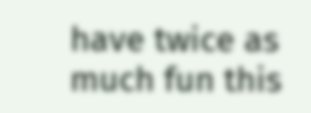have twice as much fun this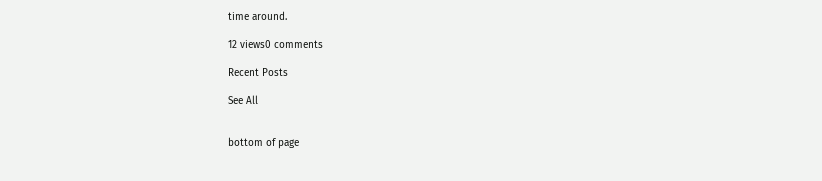time around.

12 views0 comments

Recent Posts

See All


bottom of page